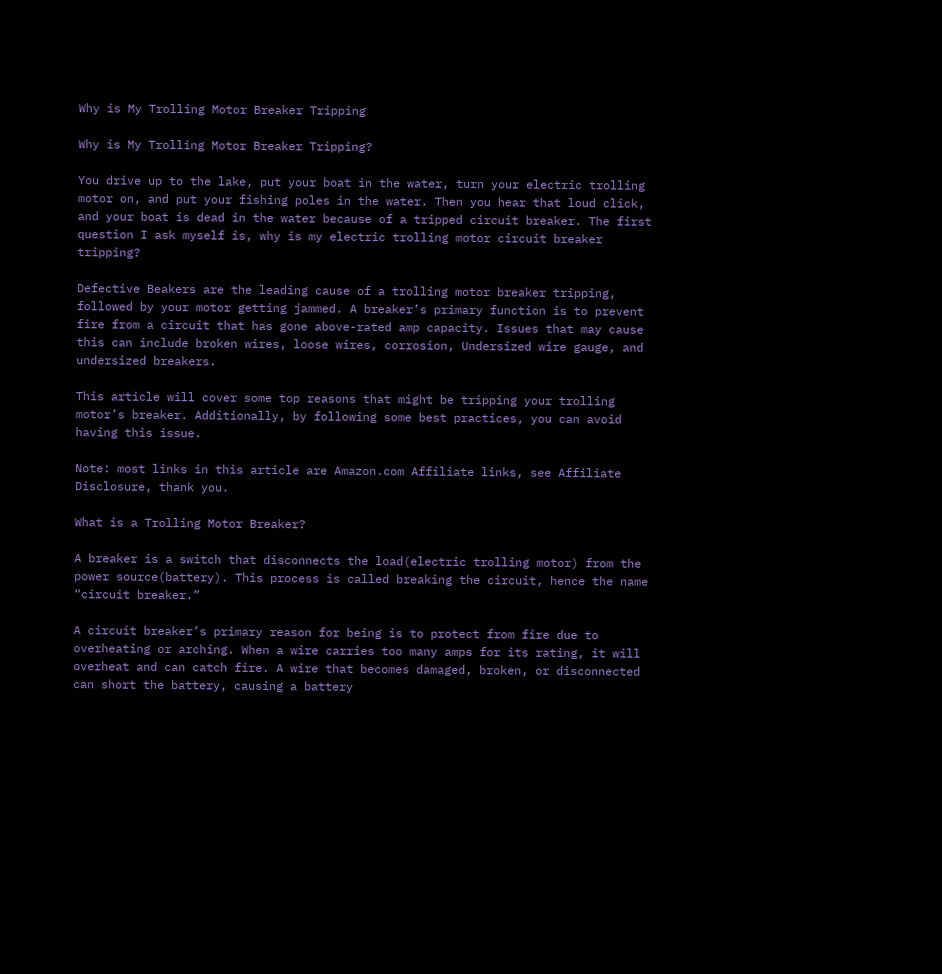Why is My Trolling Motor Breaker Tripping

Why is My Trolling Motor Breaker Tripping?

You drive up to the lake, put your boat in the water, turn your electric trolling motor on, and put your fishing poles in the water. Then you hear that loud click, and your boat is dead in the water because of a tripped circuit breaker. The first question I ask myself is, why is my electric trolling motor circuit breaker tripping?

Defective Beakers are the leading cause of a trolling motor breaker tripping, followed by your motor getting jammed. A breaker’s primary function is to prevent fire from a circuit that has gone above-rated amp capacity. Issues that may cause this can include broken wires, loose wires, corrosion, Undersized wire gauge, and undersized breakers.

This article will cover some top reasons that might be tripping your trolling motor’s breaker. Additionally, by following some best practices, you can avoid having this issue.

Note: most links in this article are Amazon.com Affiliate links, see Affiliate Disclosure, thank you.

What is a Trolling Motor Breaker?

A breaker is a switch that disconnects the load(electric trolling motor) from the power source(battery). This process is called breaking the circuit, hence the name “circuit breaker.”

A circuit breaker’s primary reason for being is to protect from fire due to overheating or arching. When a wire carries too many amps for its rating, it will overheat and can catch fire. A wire that becomes damaged, broken, or disconnected can short the battery, causing a battery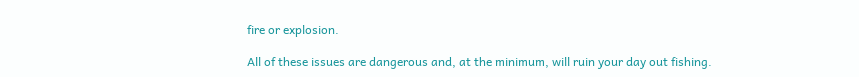fire or explosion.

All of these issues are dangerous and, at the minimum, will ruin your day out fishing.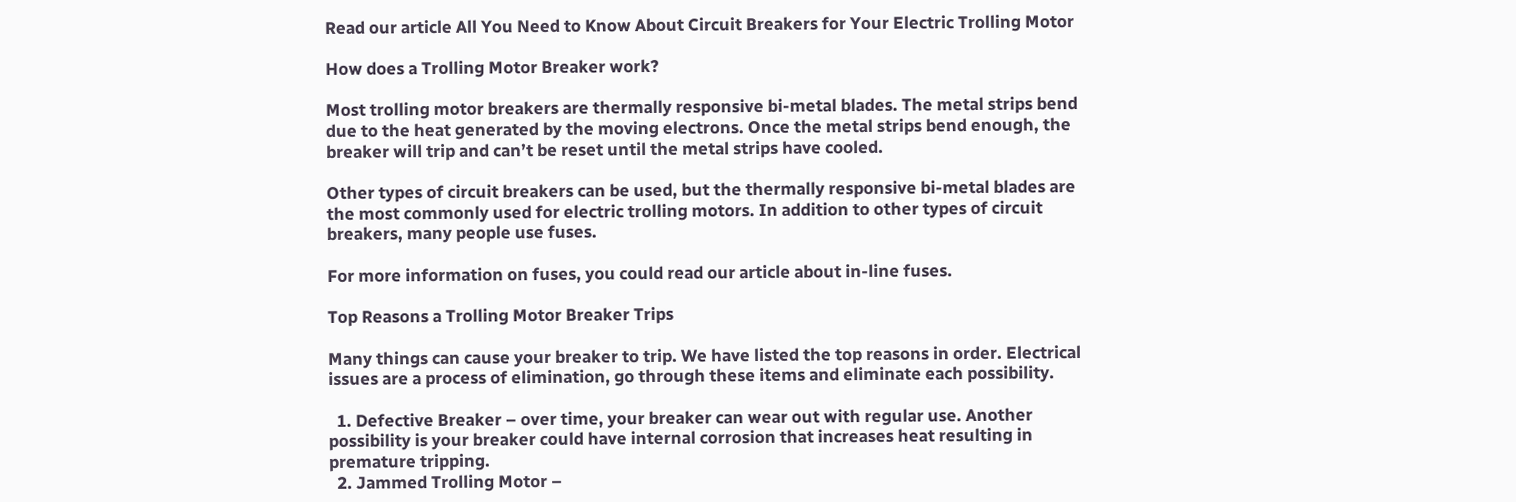Read our article All You Need to Know About Circuit Breakers for Your Electric Trolling Motor

How does a Trolling Motor Breaker work?

Most trolling motor breakers are thermally responsive bi-metal blades. The metal strips bend due to the heat generated by the moving electrons. Once the metal strips bend enough, the breaker will trip and can’t be reset until the metal strips have cooled.

Other types of circuit breakers can be used, but the thermally responsive bi-metal blades are the most commonly used for electric trolling motors. In addition to other types of circuit breakers, many people use fuses.

For more information on fuses, you could read our article about in-line fuses.

Top Reasons a Trolling Motor Breaker Trips

Many things can cause your breaker to trip. We have listed the top reasons in order. Electrical issues are a process of elimination, go through these items and eliminate each possibility.

  1. Defective Breaker – over time, your breaker can wear out with regular use. Another possibility is your breaker could have internal corrosion that increases heat resulting in premature tripping.
  2. Jammed Trolling Motor –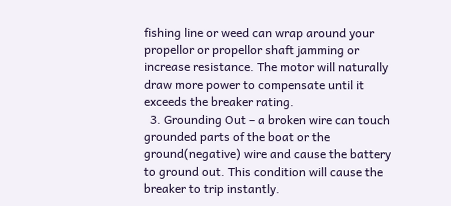fishing line or weed can wrap around your propellor or propellor shaft jamming or increase resistance. The motor will naturally draw more power to compensate until it exceeds the breaker rating.
  3. Grounding Out – a broken wire can touch grounded parts of the boat or the ground(negative) wire and cause the battery to ground out. This condition will cause the breaker to trip instantly.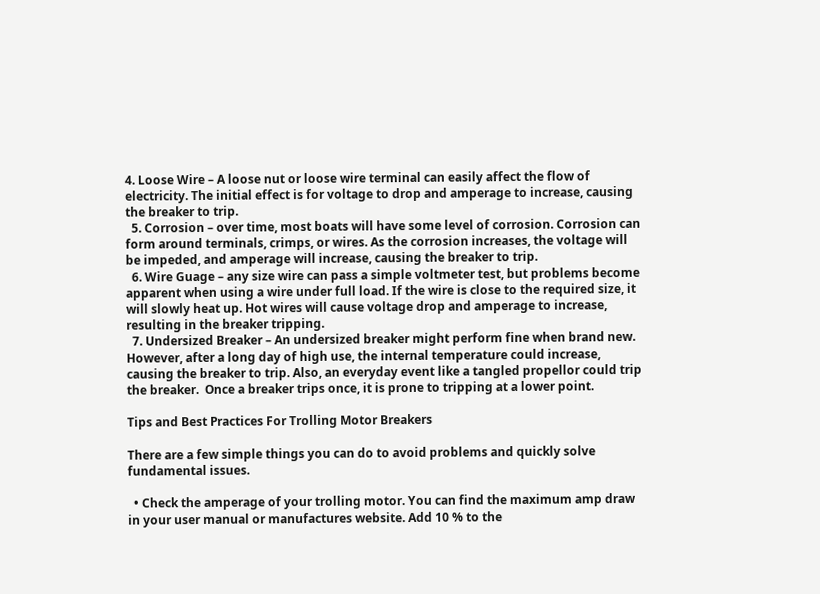4. Loose Wire – A loose nut or loose wire terminal can easily affect the flow of electricity. The initial effect is for voltage to drop and amperage to increase, causing the breaker to trip.
  5. Corrosion – over time, most boats will have some level of corrosion. Corrosion can form around terminals, crimps, or wires. As the corrosion increases, the voltage will be impeded, and amperage will increase, causing the breaker to trip.
  6. Wire Guage – any size wire can pass a simple voltmeter test, but problems become apparent when using a wire under full load. If the wire is close to the required size, it will slowly heat up. Hot wires will cause voltage drop and amperage to increase, resulting in the breaker tripping.
  7. Undersized Breaker – An undersized breaker might perform fine when brand new. However, after a long day of high use, the internal temperature could increase, causing the breaker to trip. Also, an everyday event like a tangled propellor could trip the breaker.  Once a breaker trips once, it is prone to tripping at a lower point.

Tips and Best Practices For Trolling Motor Breakers

There are a few simple things you can do to avoid problems and quickly solve fundamental issues.

  • Check the amperage of your trolling motor. You can find the maximum amp draw in your user manual or manufactures website. Add 10 % to the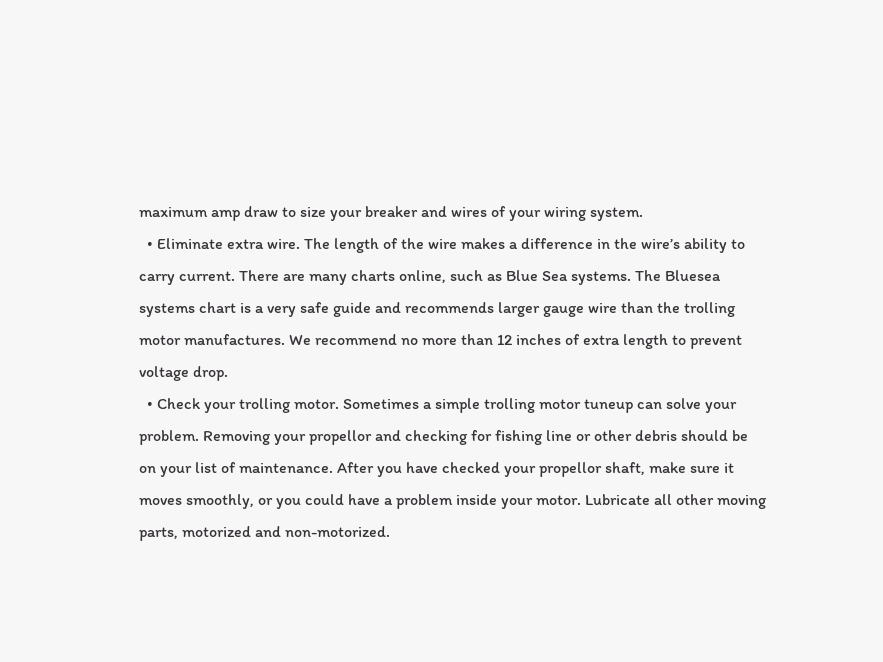maximum amp draw to size your breaker and wires of your wiring system.
  • Eliminate extra wire. The length of the wire makes a difference in the wire’s ability to carry current. There are many charts online, such as Blue Sea systems. The Bluesea systems chart is a very safe guide and recommends larger gauge wire than the trolling motor manufactures. We recommend no more than 12 inches of extra length to prevent voltage drop.
  • Check your trolling motor. Sometimes a simple trolling motor tuneup can solve your problem. Removing your propellor and checking for fishing line or other debris should be on your list of maintenance. After you have checked your propellor shaft, make sure it moves smoothly, or you could have a problem inside your motor. Lubricate all other moving parts, motorized and non-motorized.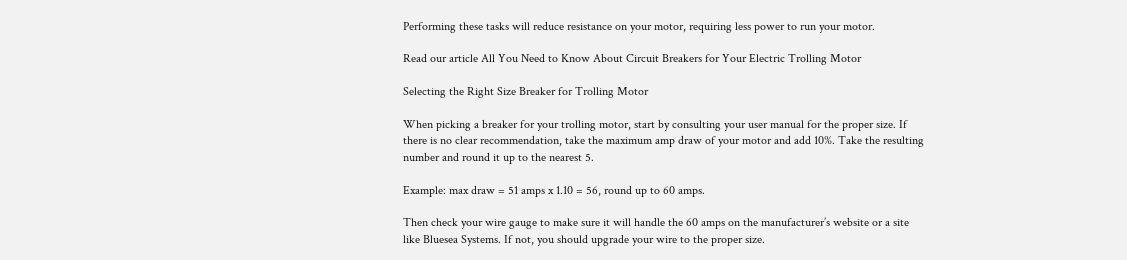Performing these tasks will reduce resistance on your motor, requiring less power to run your motor.

Read our article All You Need to Know About Circuit Breakers for Your Electric Trolling Motor

Selecting the Right Size Breaker for Trolling Motor

When picking a breaker for your trolling motor, start by consulting your user manual for the proper size. If there is no clear recommendation, take the maximum amp draw of your motor and add 10%. Take the resulting number and round it up to the nearest 5.

Example: max draw = 51 amps x 1.10 = 56, round up to 60 amps.

Then check your wire gauge to make sure it will handle the 60 amps on the manufacturer’s website or a site like Bluesea Systems. If not, you should upgrade your wire to the proper size.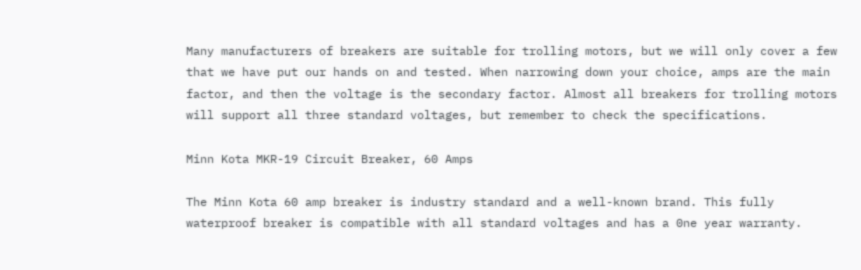Many manufacturers of breakers are suitable for trolling motors, but we will only cover a few that we have put our hands on and tested. When narrowing down your choice, amps are the main factor, and then the voltage is the secondary factor. Almost all breakers for trolling motors will support all three standard voltages, but remember to check the specifications.

Minn Kota MKR-19 Circuit Breaker, 60 Amps

The Minn Kota 60 amp breaker is industry standard and a well-known brand. This fully waterproof breaker is compatible with all standard voltages and has a 0ne year warranty.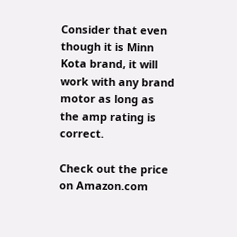Consider that even though it is Minn Kota brand, it will work with any brand motor as long as the amp rating is correct.

Check out the price on Amazon.com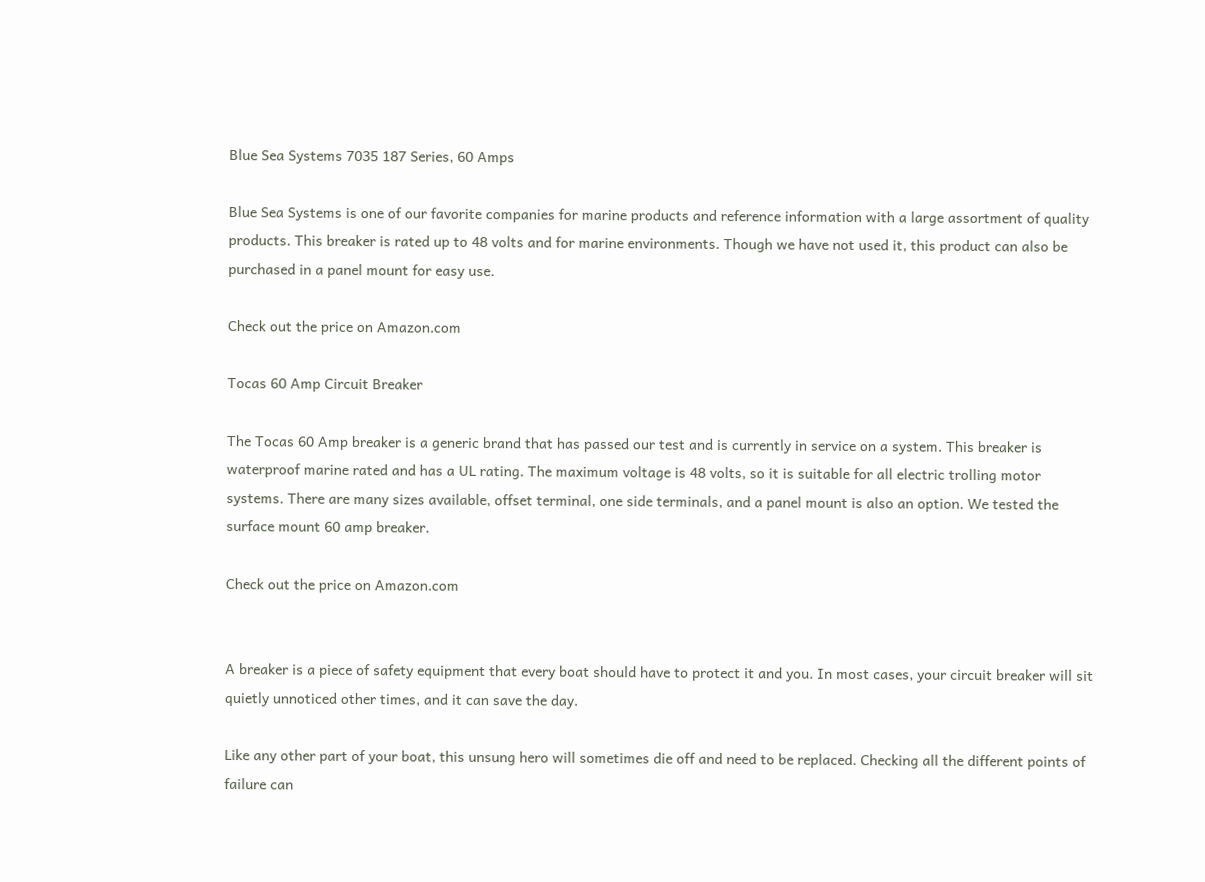Blue Sea Systems 7035 187 Series, 60 Amps

Blue Sea Systems is one of our favorite companies for marine products and reference information with a large assortment of quality products. This breaker is rated up to 48 volts and for marine environments. Though we have not used it, this product can also be purchased in a panel mount for easy use.

Check out the price on Amazon.com

Tocas 60 Amp Circuit Breaker

The Tocas 60 Amp breaker is a generic brand that has passed our test and is currently in service on a system. This breaker is waterproof marine rated and has a UL rating. The maximum voltage is 48 volts, so it is suitable for all electric trolling motor systems. There are many sizes available, offset terminal, one side terminals, and a panel mount is also an option. We tested the surface mount 60 amp breaker.

Check out the price on Amazon.com


A breaker is a piece of safety equipment that every boat should have to protect it and you. In most cases, your circuit breaker will sit quietly unnoticed other times, and it can save the day.

Like any other part of your boat, this unsung hero will sometimes die off and need to be replaced. Checking all the different points of failure can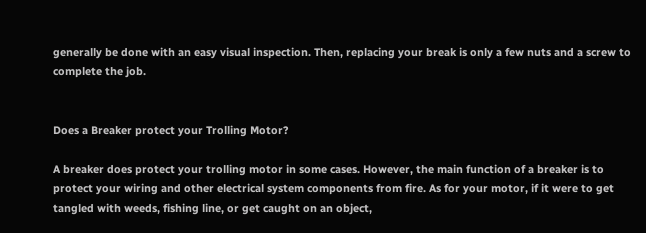generally be done with an easy visual inspection. Then, replacing your break is only a few nuts and a screw to complete the job.


Does a Breaker protect your Trolling Motor?

A breaker does protect your trolling motor in some cases. However, the main function of a breaker is to protect your wiring and other electrical system components from fire. As for your motor, if it were to get tangled with weeds, fishing line, or get caught on an object,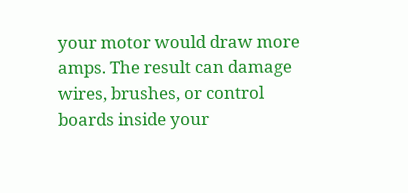your motor would draw more amps. The result can damage wires, brushes, or control boards inside your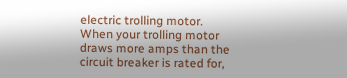electric trolling motor. When your trolling motor draws more amps than the circuit breaker is rated for,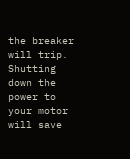the breaker will trip. Shutting down the power to your motor will save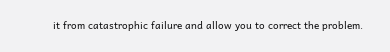it from catastrophic failure and allow you to correct the problem.